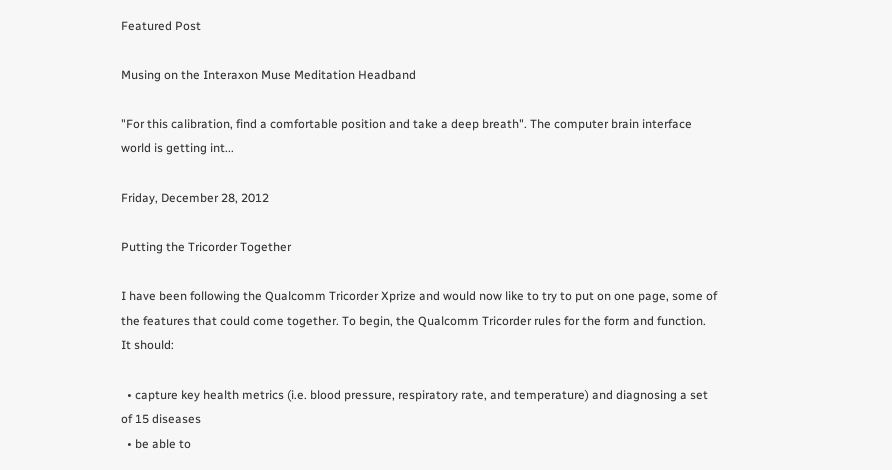Featured Post

Musing on the Interaxon Muse Meditation Headband

"For this calibration, find a comfortable position and take a deep breath". The computer brain interface world is getting int...

Friday, December 28, 2012

Putting the Tricorder Together

I have been following the Qualcomm Tricorder Xprize and would now like to try to put on one page, some of the features that could come together. To begin, the Qualcomm Tricorder rules for the form and function. It should:

  • capture key health metrics (i.e. blood pressure, respiratory rate, and temperature) and diagnosing a set of 15 diseases
  • be able to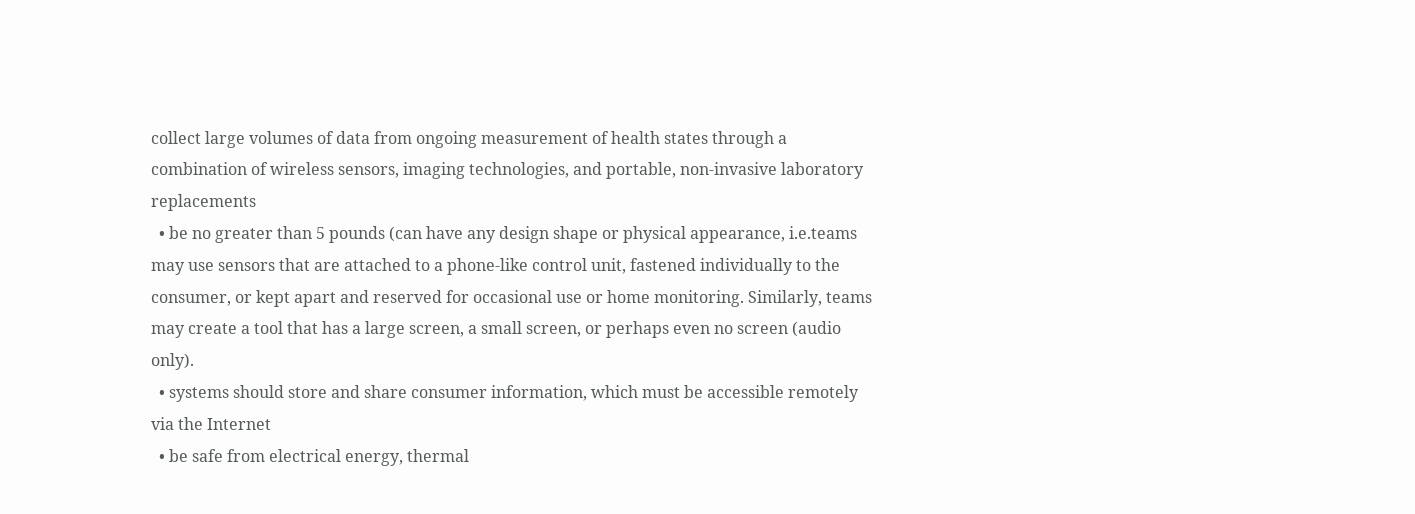collect large volumes of data from ongoing measurement of health states through a combination of wireless sensors, imaging technologies, and portable, non-invasive laboratory replacements
  • be no greater than 5 pounds (can have any design shape or physical appearance, i.e.teams may use sensors that are attached to a phone-like control unit, fastened individually to the consumer, or kept apart and reserved for occasional use or home monitoring. Similarly, teams may create a tool that has a large screen, a small screen, or perhaps even no screen (audio only).
  • systems should store and share consumer information, which must be accessible remotely via the Internet
  • be safe from electrical energy, thermal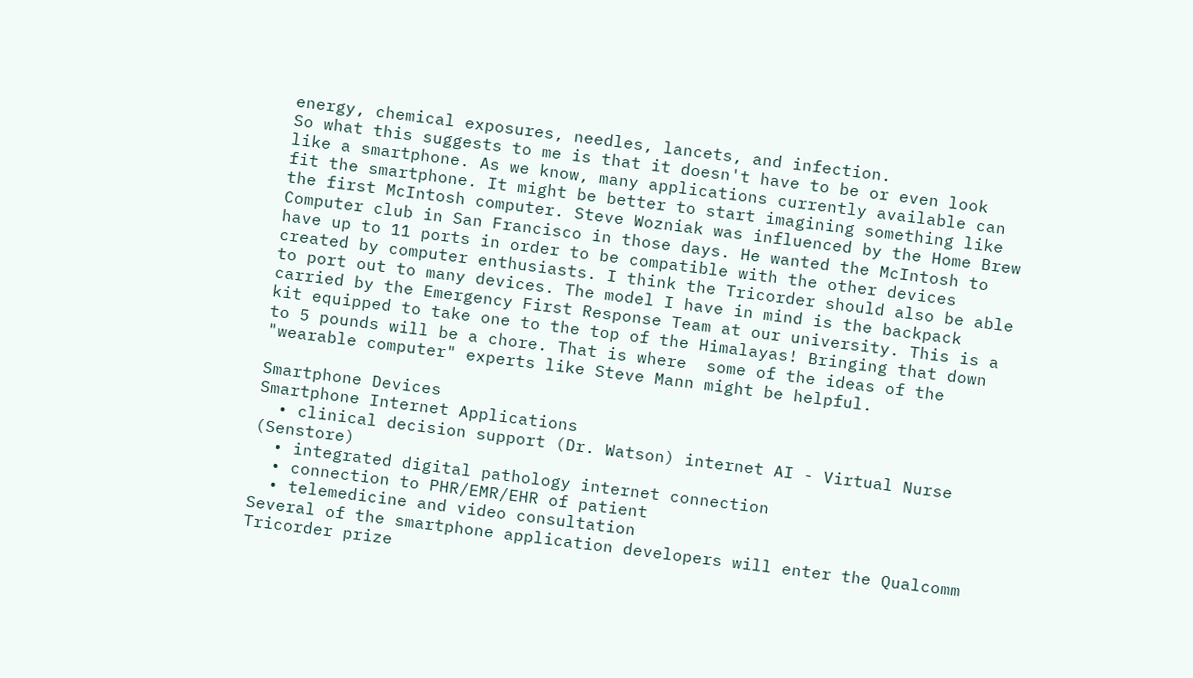energy, chemical exposures, needles, lancets, and infection.
So what this suggests to me is that it doesn't have to be or even look like a smartphone. As we know, many applications currently available can fit the smartphone. It might be better to start imagining something like the first McIntosh computer. Steve Wozniak was influenced by the Home Brew Computer club in San Francisco in those days. He wanted the McIntosh to have up to 11 ports in order to be compatible with the other devices created by computer enthusiasts. I think the Tricorder should also be able to port out to many devices. The model I have in mind is the backpack carried by the Emergency First Response Team at our university. This is a kit equipped to take one to the top of the Himalayas! Bringing that down to 5 pounds will be a chore. That is where  some of the ideas of the "wearable computer" experts like Steve Mann might be helpful.

Smartphone Devices
Smartphone Internet Applications
  • clinical decision support (Dr. Watson) internet AI - Virtual Nurse (Senstore)
  • integrated digital pathology internet connection
  • connection to PHR/EMR/EHR of patient
  • telemedicine and video consultation
Several of the smartphone application developers will enter the Qualcomm Tricorder prize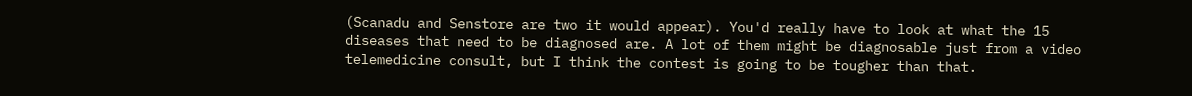(Scanadu and Senstore are two it would appear). You'd really have to look at what the 15 diseases that need to be diagnosed are. A lot of them might be diagnosable just from a video telemedicine consult, but I think the contest is going to be tougher than that.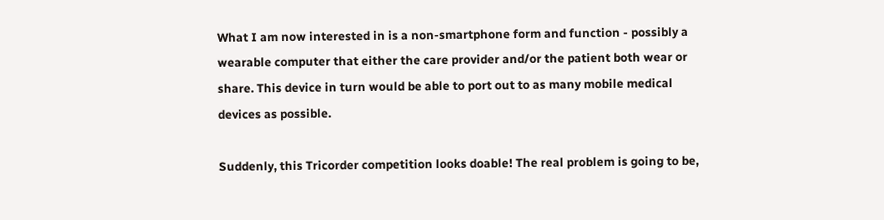What I am now interested in is a non-smartphone form and function - possibly a wearable computer that either the care provider and/or the patient both wear or share. This device in turn would be able to port out to as many mobile medical devices as possible.

Suddenly, this Tricorder competition looks doable! The real problem is going to be,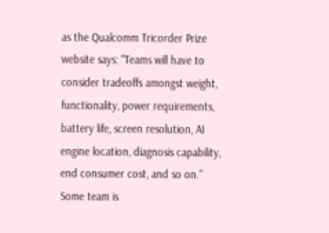as the Qualcomm Tricorder Prize website says: "Teams will have to consider tradeoffs amongst weight, functionality, power requirements, battery life, screen resolution, AI engine location, diagnosis capability, end consumer cost, and so on." Some team is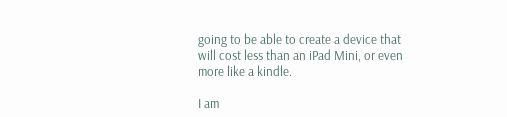going to be able to create a device that will cost less than an iPad Mini, or even more like a kindle.

I am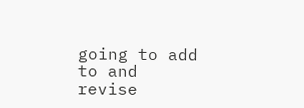going to add to and revise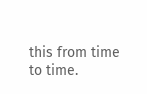this from time to time.